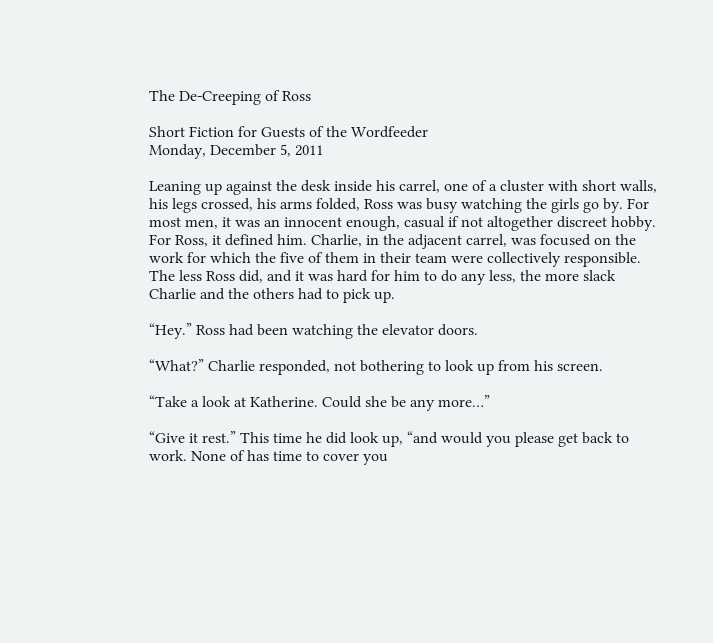The De-Creeping of Ross

Short Fiction for Guests of the Wordfeeder
Monday, December 5, 2011

Leaning up against the desk inside his carrel, one of a cluster with short walls, his legs crossed, his arms folded, Ross was busy watching the girls go by. For most men, it was an innocent enough, casual if not altogether discreet hobby. For Ross, it defined him. Charlie, in the adjacent carrel, was focused on the work for which the five of them in their team were collectively responsible. The less Ross did, and it was hard for him to do any less, the more slack Charlie and the others had to pick up.

“Hey.” Ross had been watching the elevator doors.

“What?” Charlie responded, not bothering to look up from his screen.

“Take a look at Katherine. Could she be any more…”

“Give it rest.” This time he did look up, “and would you please get back to work. None of has time to cover you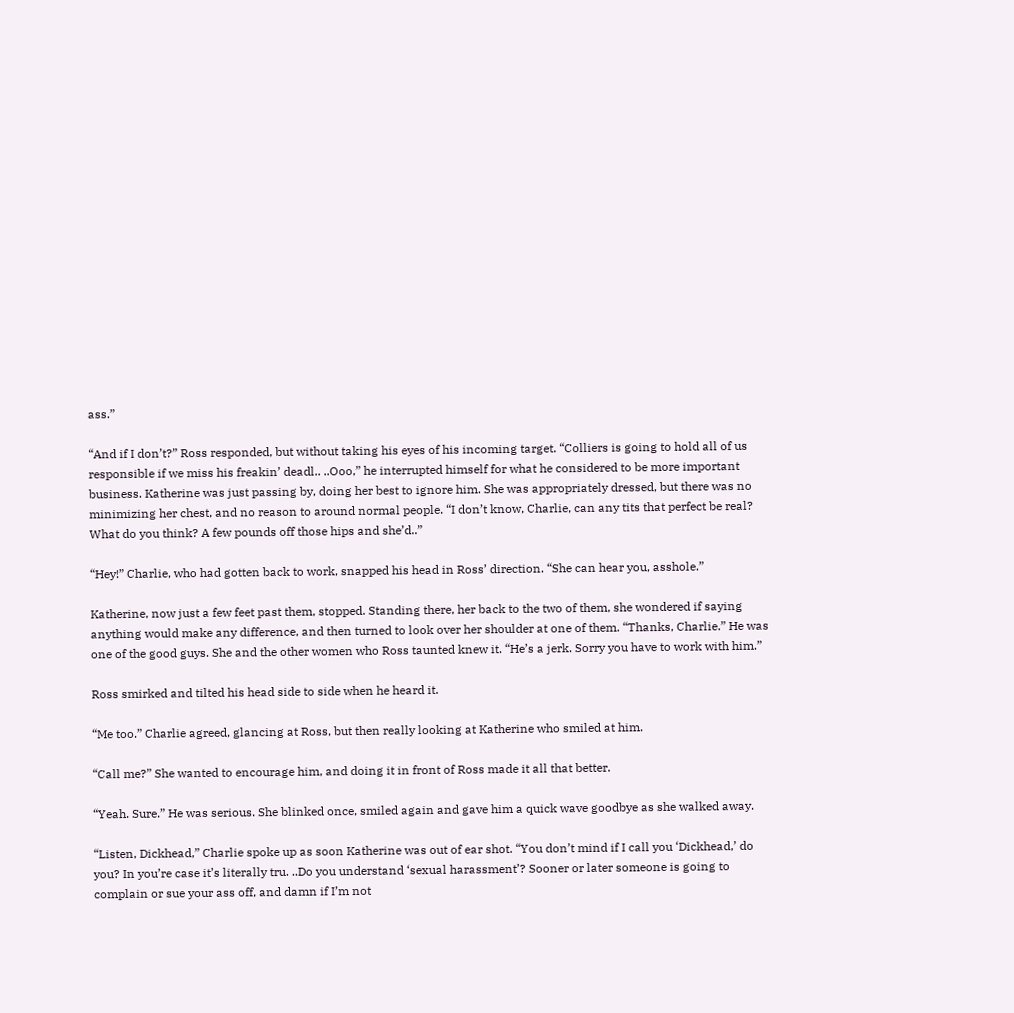ass.”

“And if I don’t?” Ross responded, but without taking his eyes of his incoming target. “Colliers is going to hold all of us responsible if we miss his freakin’ deadl.. ..Ooo,” he interrupted himself for what he considered to be more important business. Katherine was just passing by, doing her best to ignore him. She was appropriately dressed, but there was no minimizing her chest, and no reason to around normal people. “I don’t know, Charlie, can any tits that perfect be real? What do you think? A few pounds off those hips and she’d..”

“Hey!” Charlie, who had gotten back to work, snapped his head in Ross’ direction. “She can hear you, asshole.”

Katherine, now just a few feet past them, stopped. Standing there, her back to the two of them, she wondered if saying anything would make any difference, and then turned to look over her shoulder at one of them. “Thanks, Charlie.” He was one of the good guys. She and the other women who Ross taunted knew it. “He’s a jerk. Sorry you have to work with him.”

Ross smirked and tilted his head side to side when he heard it.

“Me too.” Charlie agreed, glancing at Ross, but then really looking at Katherine who smiled at him.

“Call me?” She wanted to encourage him, and doing it in front of Ross made it all that better.

“Yeah. Sure.” He was serious. She blinked once, smiled again and gave him a quick wave goodbye as she walked away.

“Listen, Dickhead,” Charlie spoke up as soon Katherine was out of ear shot. “You don’t mind if I call you ‘Dickhead,’ do you? In you’re case it’s literally tru. ..Do you understand ‘sexual harassment’? Sooner or later someone is going to complain or sue your ass off, and damn if I’m not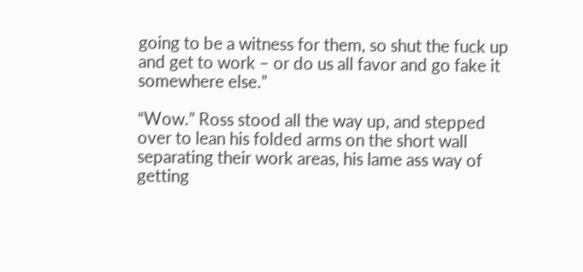going to be a witness for them, so shut the fuck up and get to work – or do us all favor and go fake it somewhere else.”

“Wow.” Ross stood all the way up, and stepped over to lean his folded arms on the short wall separating their work areas, his lame ass way of getting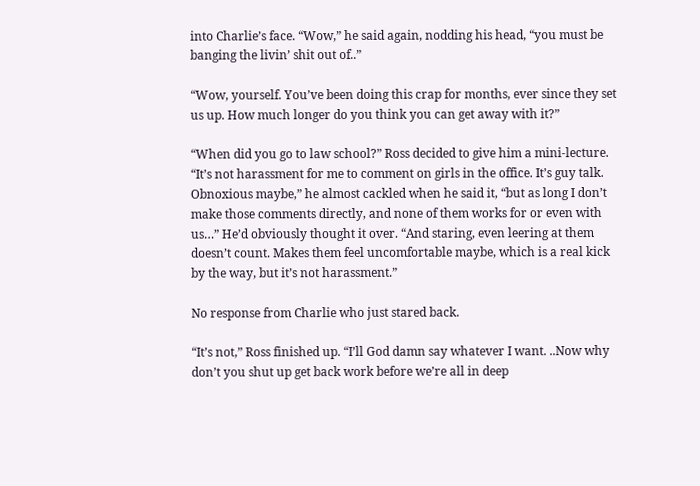into Charlie’s face. “Wow,” he said again, nodding his head, “you must be banging the livin’ shit out of..”

“Wow, yourself. You’ve been doing this crap for months, ever since they set us up. How much longer do you think you can get away with it?”

“When did you go to law school?” Ross decided to give him a mini-lecture. “It’s not harassment for me to comment on girls in the office. It’s guy talk. Obnoxious maybe,” he almost cackled when he said it, “but as long I don’t make those comments directly, and none of them works for or even with us…” He’d obviously thought it over. “And staring, even leering at them doesn’t count. Makes them feel uncomfortable maybe, which is a real kick by the way, but it’s not harassment.”

No response from Charlie who just stared back.

“It’s not,” Ross finished up. “I’ll God damn say whatever I want. ..Now why don’t you shut up get back work before we’re all in deep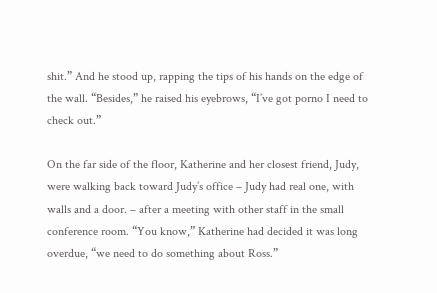shit.” And he stood up, rapping the tips of his hands on the edge of the wall. “Besides,” he raised his eyebrows, “I’ve got porno I need to check out.”

On the far side of the floor, Katherine and her closest friend, Judy, were walking back toward Judy’s office – Judy had real one, with walls and a door. – after a meeting with other staff in the small conference room. “You know,” Katherine had decided it was long overdue, “we need to do something about Ross.”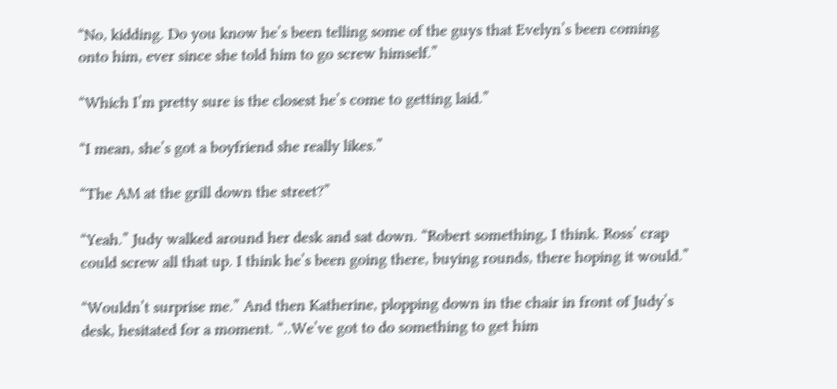“No, kidding. Do you know he’s been telling some of the guys that Evelyn’s been coming onto him, ever since she told him to go screw himself.”

“Which I’m pretty sure is the closest he’s come to getting laid.”

“I mean, she’s got a boyfriend she really likes.”

“The AM at the grill down the street?”

“Yeah.” Judy walked around her desk and sat down. “Robert something, I think. Ross’ crap could screw all that up. I think he’s been going there, buying rounds, there hoping it would.”

“Wouldn’t surprise me.” And then Katherine, plopping down in the chair in front of Judy’s desk, hesitated for a moment. “..We’ve got to do something to get him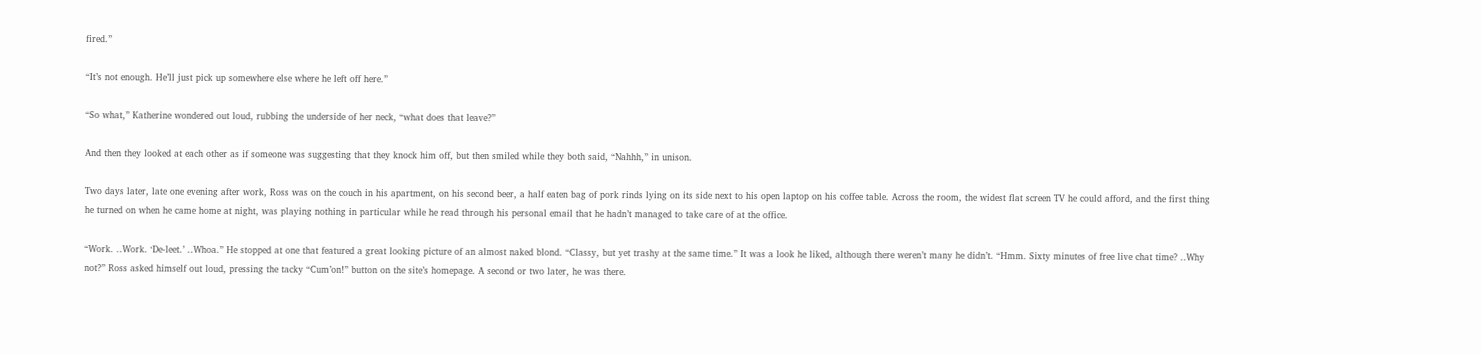fired.”

“It’s not enough. He’ll just pick up somewhere else where he left off here.”

“So what,” Katherine wondered out loud, rubbing the underside of her neck, “what does that leave?”

And then they looked at each other as if someone was suggesting that they knock him off, but then smiled while they both said, “Nahhh,” in unison.

Two days later, late one evening after work, Ross was on the couch in his apartment, on his second beer, a half eaten bag of pork rinds lying on its side next to his open laptop on his coffee table. Across the room, the widest flat screen TV he could afford, and the first thing he turned on when he came home at night, was playing nothing in particular while he read through his personal email that he hadn’t managed to take care of at the office.

“Work. ..Work. ‘De-leet.’ ..Whoa.” He stopped at one that featured a great looking picture of an almost naked blond. “Classy, but yet trashy at the same time.” It was a look he liked, although there weren’t many he didn’t. “Hmm. Sixty minutes of free live chat time? ..Why not?” Ross asked himself out loud, pressing the tacky “Cum’on!” button on the site’s homepage. A second or two later, he was there.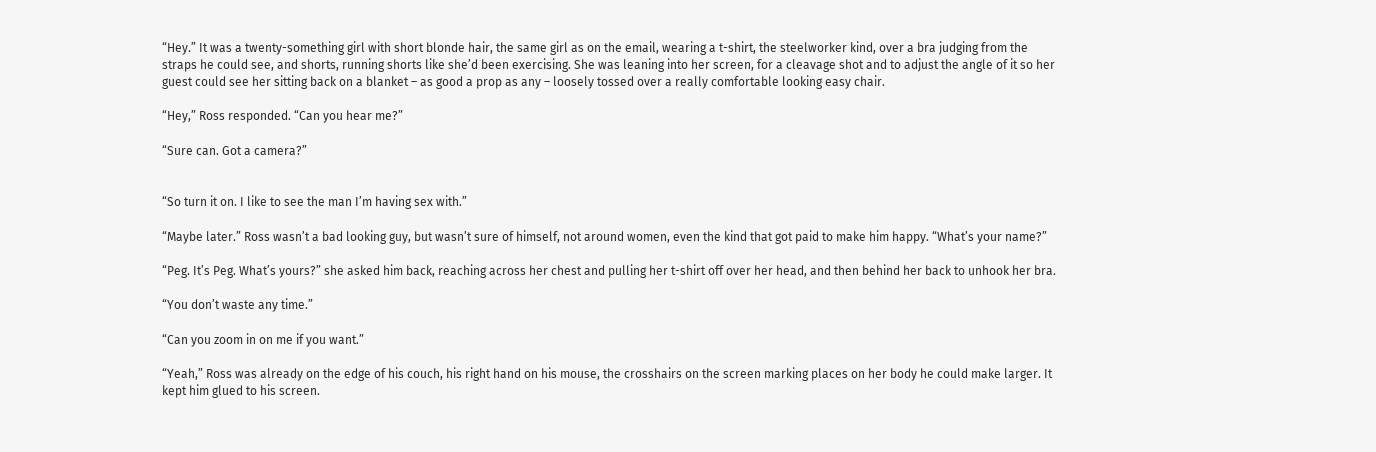“Hey.” It was a twenty-something girl with short blonde hair, the same girl as on the email, wearing a t-shirt, the steelworker kind, over a bra judging from the straps he could see, and shorts, running shorts like she’d been exercising. She was leaning into her screen, for a cleavage shot and to adjust the angle of it so her guest could see her sitting back on a blanket – as good a prop as any – loosely tossed over a really comfortable looking easy chair.

“Hey,” Ross responded. “Can you hear me?”

“Sure can. Got a camera?”


“So turn it on. I like to see the man I’m having sex with.”

“Maybe later.” Ross wasn’t a bad looking guy, but wasn’t sure of himself, not around women, even the kind that got paid to make him happy. “What’s your name?”

“Peg. It’s Peg. What’s yours?” she asked him back, reaching across her chest and pulling her t-shirt off over her head, and then behind her back to unhook her bra.

“You don’t waste any time.”

“Can you zoom in on me if you want.”

“Yeah,” Ross was already on the edge of his couch, his right hand on his mouse, the crosshairs on the screen marking places on her body he could make larger. It kept him glued to his screen.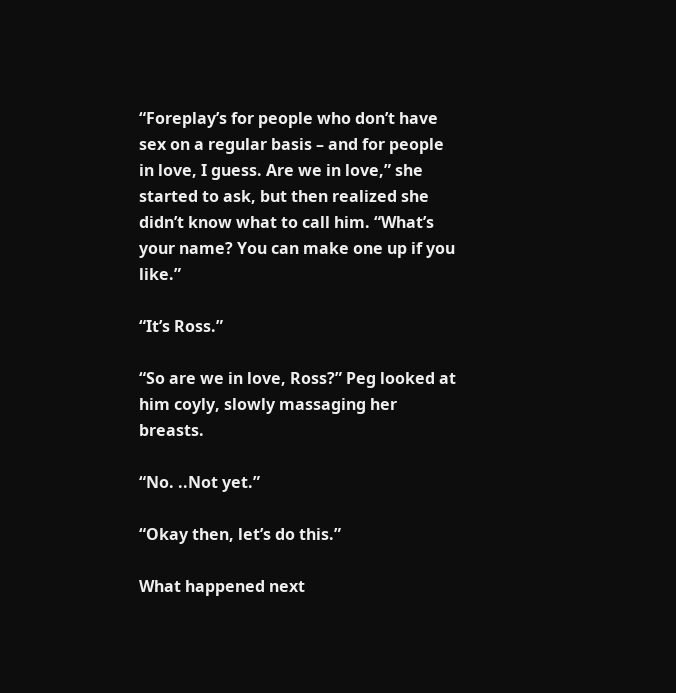“Foreplay’s for people who don’t have sex on a regular basis – and for people in love, I guess. Are we in love,” she started to ask, but then realized she didn’t know what to call him. “What’s your name? You can make one up if you like.”

“It’s Ross.”

“So are we in love, Ross?” Peg looked at him coyly, slowly massaging her breasts.

“No. ..Not yet.”

“Okay then, let’s do this.”

What happened next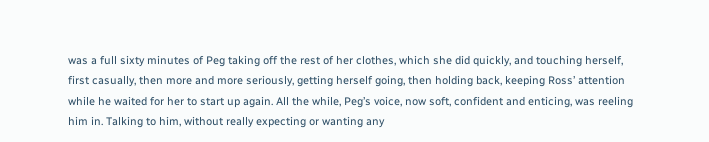was a full sixty minutes of Peg taking off the rest of her clothes, which she did quickly, and touching herself, first casually, then more and more seriously, getting herself going, then holding back, keeping Ross’ attention while he waited for her to start up again. All the while, Peg’s voice, now soft, confident and enticing, was reeling him in. Talking to him, without really expecting or wanting any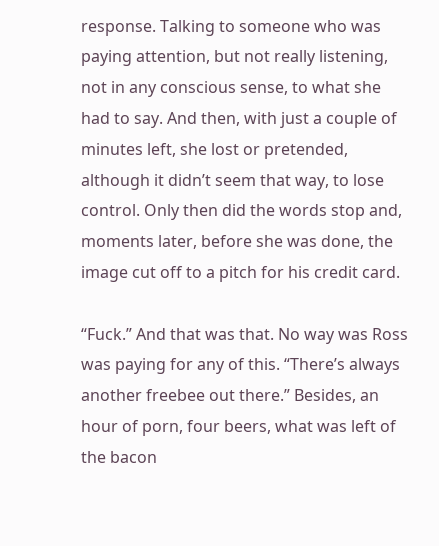response. Talking to someone who was paying attention, but not really listening, not in any conscious sense, to what she had to say. And then, with just a couple of minutes left, she lost or pretended, although it didn’t seem that way, to lose control. Only then did the words stop and, moments later, before she was done, the image cut off to a pitch for his credit card.

“Fuck.” And that was that. No way was Ross was paying for any of this. “There’s always another freebee out there.” Besides, an hour of porn, four beers, what was left of the bacon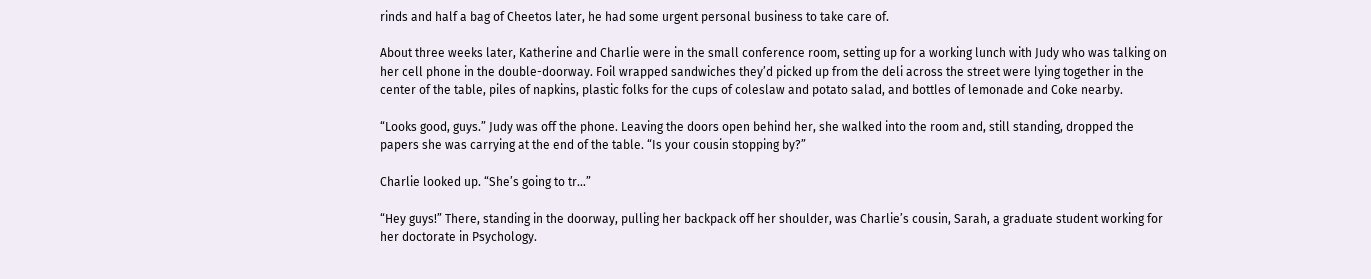rinds and half a bag of Cheetos later, he had some urgent personal business to take care of.

About three weeks later, Katherine and Charlie were in the small conference room, setting up for a working lunch with Judy who was talking on her cell phone in the double-doorway. Foil wrapped sandwiches they’d picked up from the deli across the street were lying together in the center of the table, piles of napkins, plastic folks for the cups of coleslaw and potato salad, and bottles of lemonade and Coke nearby.

“Looks good, guys.” Judy was off the phone. Leaving the doors open behind her, she walked into the room and, still standing, dropped the papers she was carrying at the end of the table. “Is your cousin stopping by?”

Charlie looked up. “She’s going to tr…”

“Hey guys!” There, standing in the doorway, pulling her backpack off her shoulder, was Charlie’s cousin, Sarah, a graduate student working for her doctorate in Psychology.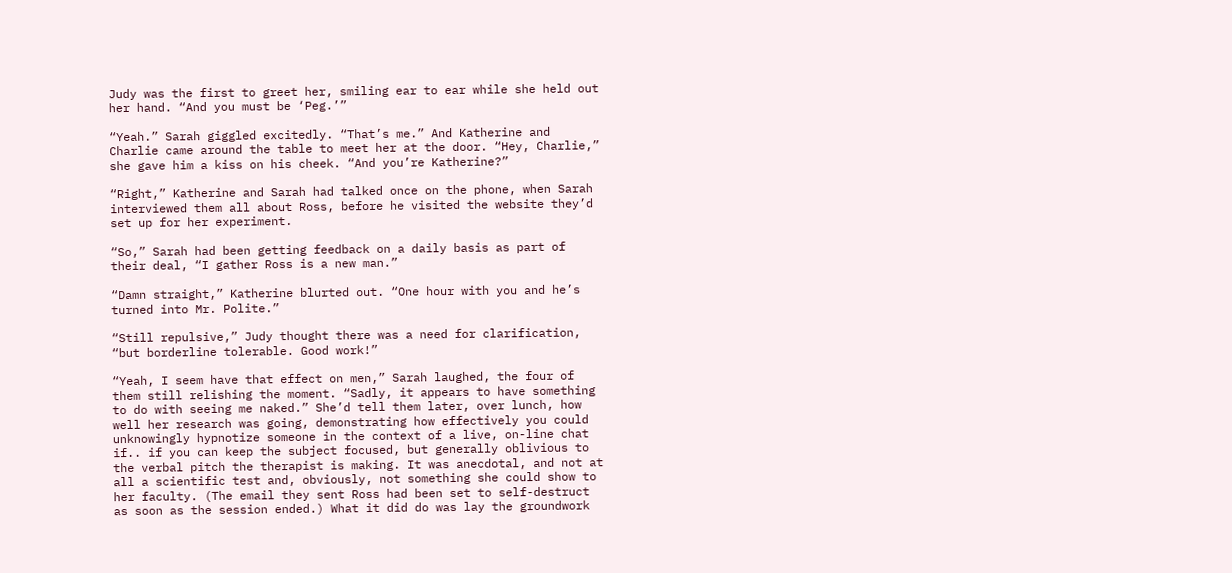Judy was the first to greet her, smiling ear to ear while she held out her hand. “And you must be ‘Peg.’”

“Yeah.” Sarah giggled excitedly. “That’s me.” And Katherine and Charlie came around the table to meet her at the door. “Hey, Charlie,” she gave him a kiss on his cheek. “And you’re Katherine?”

“Right,” Katherine and Sarah had talked once on the phone, when Sarah interviewed them all about Ross, before he visited the website they’d set up for her experiment.

“So,” Sarah had been getting feedback on a daily basis as part of their deal, “I gather Ross is a new man.”

“Damn straight,” Katherine blurted out. “One hour with you and he’s turned into Mr. Polite.”

“Still repulsive,” Judy thought there was a need for clarification, “but borderline tolerable. Good work!”

“Yeah, I seem have that effect on men,” Sarah laughed, the four of them still relishing the moment. “Sadly, it appears to have something to do with seeing me naked.” She’d tell them later, over lunch, how well her research was going, demonstrating how effectively you could unknowingly hypnotize someone in the context of a live, on-line chat if.. if you can keep the subject focused, but generally oblivious to the verbal pitch the therapist is making. It was anecdotal, and not at all a scientific test and, obviously, not something she could show to her faculty. (The email they sent Ross had been set to self-destruct as soon as the session ended.) What it did do was lay the groundwork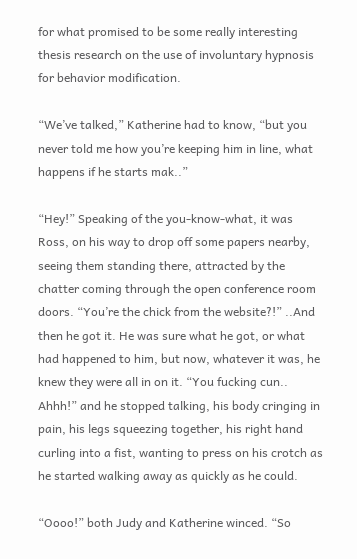for what promised to be some really interesting thesis research on the use of involuntary hypnosis for behavior modification.

“We’ve talked,” Katherine had to know, “but you never told me how you’re keeping him in line, what happens if he starts mak..”

“Hey!” Speaking of the you-know-what, it was Ross, on his way to drop off some papers nearby, seeing them standing there, attracted by the chatter coming through the open conference room doors. “You’re the chick from the website?!” ..And then he got it. He was sure what he got, or what had happened to him, but now, whatever it was, he knew they were all in on it. “You fucking cun.. Ahhh!” and he stopped talking, his body cringing in pain, his legs squeezing together, his right hand curling into a fist, wanting to press on his crotch as he started walking away as quickly as he could.

“Oooo!” both Judy and Katherine winced. “So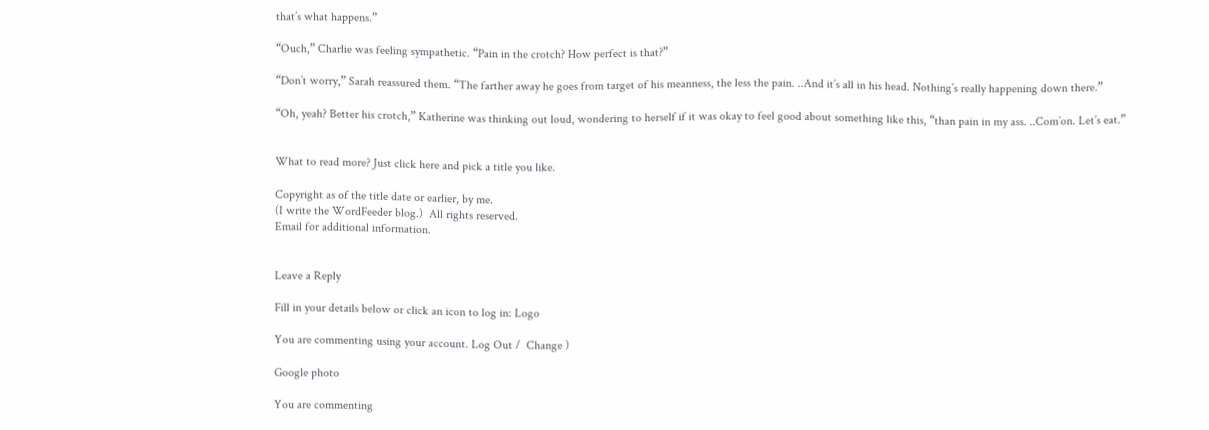that’s what happens.”

“Ouch,” Charlie was feeling sympathetic. “Pain in the crotch? How perfect is that?”

“Don’t worry,” Sarah reassured them. “The farther away he goes from target of his meanness, the less the pain. ..And it’s all in his head. Nothing’s really happening down there.”

“Oh, yeah? Better his crotch,” Katherine was thinking out loud, wondering to herself if it was okay to feel good about something like this, “than pain in my ass. ..Com’on. Let’s eat.”


What to read more? Just click here and pick a title you like.

Copyright as of the title date or earlier, by me.
(I write the WordFeeder blog.)  All rights reserved.
Email for additional information.


Leave a Reply

Fill in your details below or click an icon to log in: Logo

You are commenting using your account. Log Out /  Change )

Google photo

You are commenting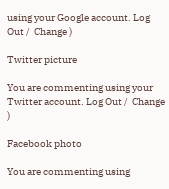using your Google account. Log Out /  Change )

Twitter picture

You are commenting using your Twitter account. Log Out /  Change )

Facebook photo

You are commenting using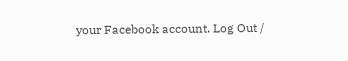your Facebook account. Log Out /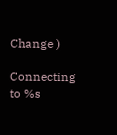Change )

Connecting to %s